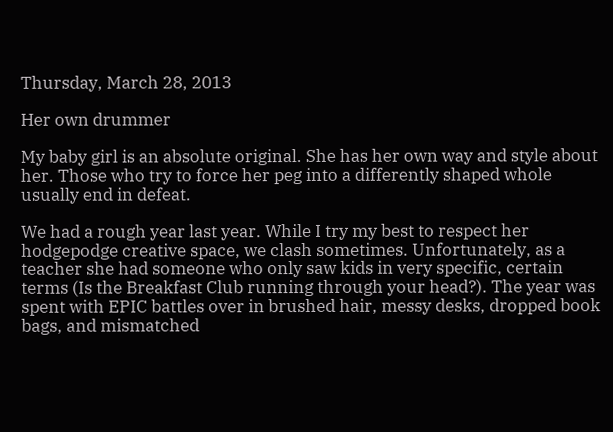Thursday, March 28, 2013

Her own drummer

My baby girl is an absolute original. She has her own way and style about her. Those who try to force her peg into a differently shaped whole usually end in defeat.

We had a rough year last year. While I try my best to respect her hodgepodge creative space, we clash sometimes. Unfortunately, as a teacher she had someone who only saw kids in very specific, certain terms (Is the Breakfast Club running through your head?). The year was spent with EPIC battles over in brushed hair, messy desks, dropped book bags, and mismatched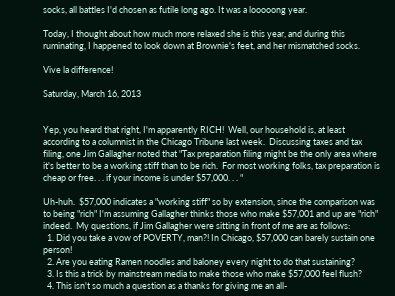socks, all battles I'd chosen as futile long ago. It was a looooong year.

Today, I thought about how much more relaxed she is this year, and during this ruminating, I happened to look down at Brownie's feet, and her mismatched socks.

Vive la difference!

Saturday, March 16, 2013


Yep, you heard that right, I'm apparently RICH!  Well, our household is, at least according to a columnist in the Chicago Tribune last week.  Discussing taxes and tax filing, one Jim Gallagher noted that "Tax preparation filing might be the only area where it's better to be a working stiff than to be rich.  For most working folks, tax preparation is cheap or free. . . if your income is under $57,000. . . "

Uh-huh.  $57,000 indicates a "working stiff" so by extension, since the comparison was to being "rich" I'm assuming Gallagher thinks those who make $57,001 and up are "rich" indeed.  My questions, if Jim Gallagher were sitting in front of me are as follows:
  1. Did you take a vow of POVERTY, man?! In Chicago, $57,000 can barely sustain one person!
  2. Are you eating Ramen noodles and baloney every night to do that sustaining?
  3. Is this a trick by mainstream media to make those who make $57,000 feel flush?
  4. This isn't so much a question as a thanks for giving me an all-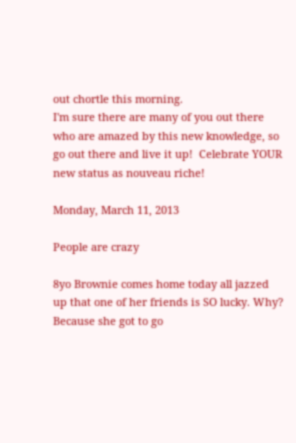out chortle this morning.
I'm sure there are many of you out there who are amazed by this new knowledge, so go out there and live it up!  Celebrate YOUR new status as nouveau riche!

Monday, March 11, 2013

People are crazy

8yo Brownie comes home today all jazzed up that one of her friends is SO lucky. Why? Because she got to go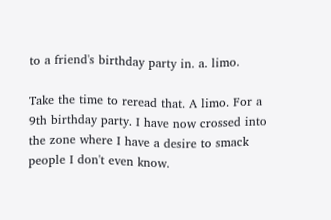to a friend's birthday party in. a. limo.

Take the time to reread that. A limo. For a 9th birthday party. I have now crossed into the zone where I have a desire to smack people I don't even know.